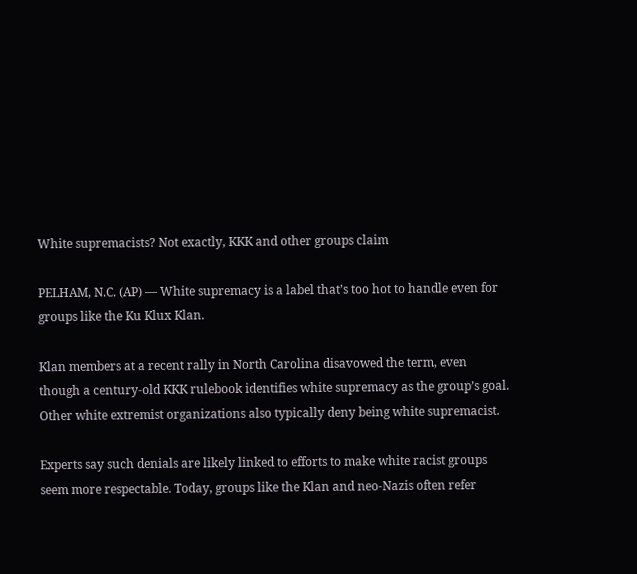White supremacists? Not exactly, KKK and other groups claim

PELHAM, N.C. (AP) — White supremacy is a label that’s too hot to handle even for groups like the Ku Klux Klan.

Klan members at a recent rally in North Carolina disavowed the term, even though a century-old KKK rulebook identifies white supremacy as the group’s goal. Other white extremist organizations also typically deny being white supremacist.

Experts say such denials are likely linked to efforts to make white racist groups seem more respectable. Today, groups like the Klan and neo-Nazis often refer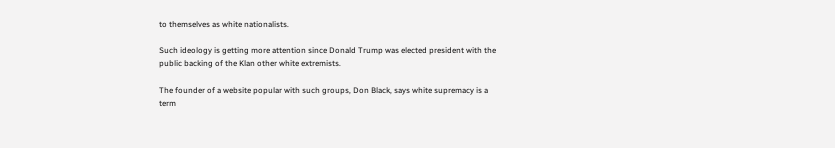to themselves as white nationalists.

Such ideology is getting more attention since Donald Trump was elected president with the public backing of the Klan other white extremists.

The founder of a website popular with such groups, Don Black, says white supremacy is a term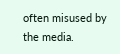often misused by the media.